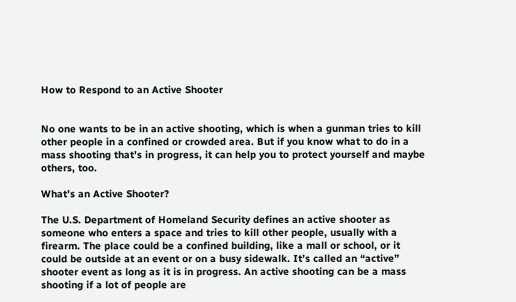How to Respond to an Active Shooter


No one wants to be in an active shooting, which is when a gunman tries to kill other people in a confined or crowded area. But if you know what to do in a mass shooting that’s in progress, it can help you to protect yourself and maybe others, too.

What’s an Active Shooter?

The U.S. Department of Homeland Security defines an active shooter as someone who enters a space and tries to kill other people, usually with a firearm. The place could be a confined building, like a mall or school, or it could be outside at an event or on a busy sidewalk. It’s called an “active” shooter event as long as it is in progress. An active shooting can be a mass shooting if a lot of people are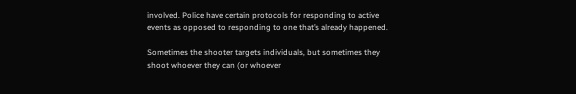involved. Police have certain protocols for responding to active events as opposed to responding to one that’s already happened.

Sometimes the shooter targets individuals, but sometimes they shoot whoever they can (or whoever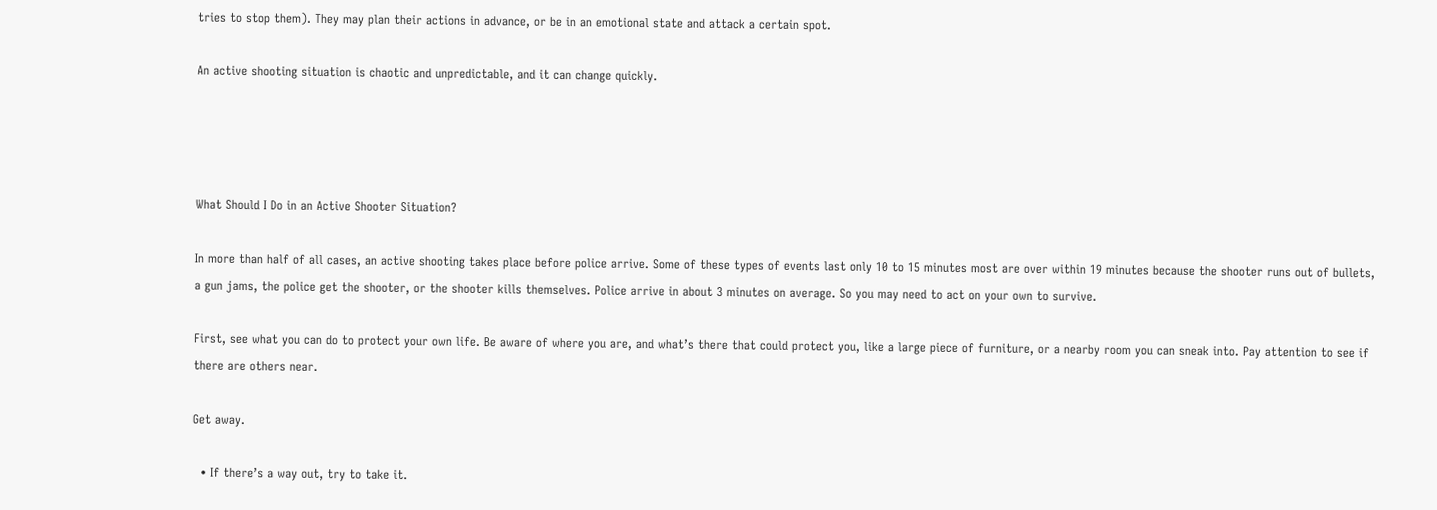tries to stop them). They may plan their actions in advance, or be in an emotional state and attack a certain spot.

An active shooting situation is chaotic and unpredictable, and it can change quickly.




What Should I Do in an Active Shooter Situation?

In more than half of all cases, an active shooting takes place before police arrive. Some of these types of events last only 10 to 15 minutes most are over within 19 minutes because the shooter runs out of bullets, a gun jams, the police get the shooter, or the shooter kills themselves. Police arrive in about 3 minutes on average. So you may need to act on your own to survive.

First, see what you can do to protect your own life. Be aware of where you are, and what’s there that could protect you, like a large piece of furniture, or a nearby room you can sneak into. Pay attention to see if there are others near.

Get away.

  • If there’s a way out, try to take it.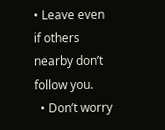• Leave even if others nearby don’t follow you.
  • Don’t worry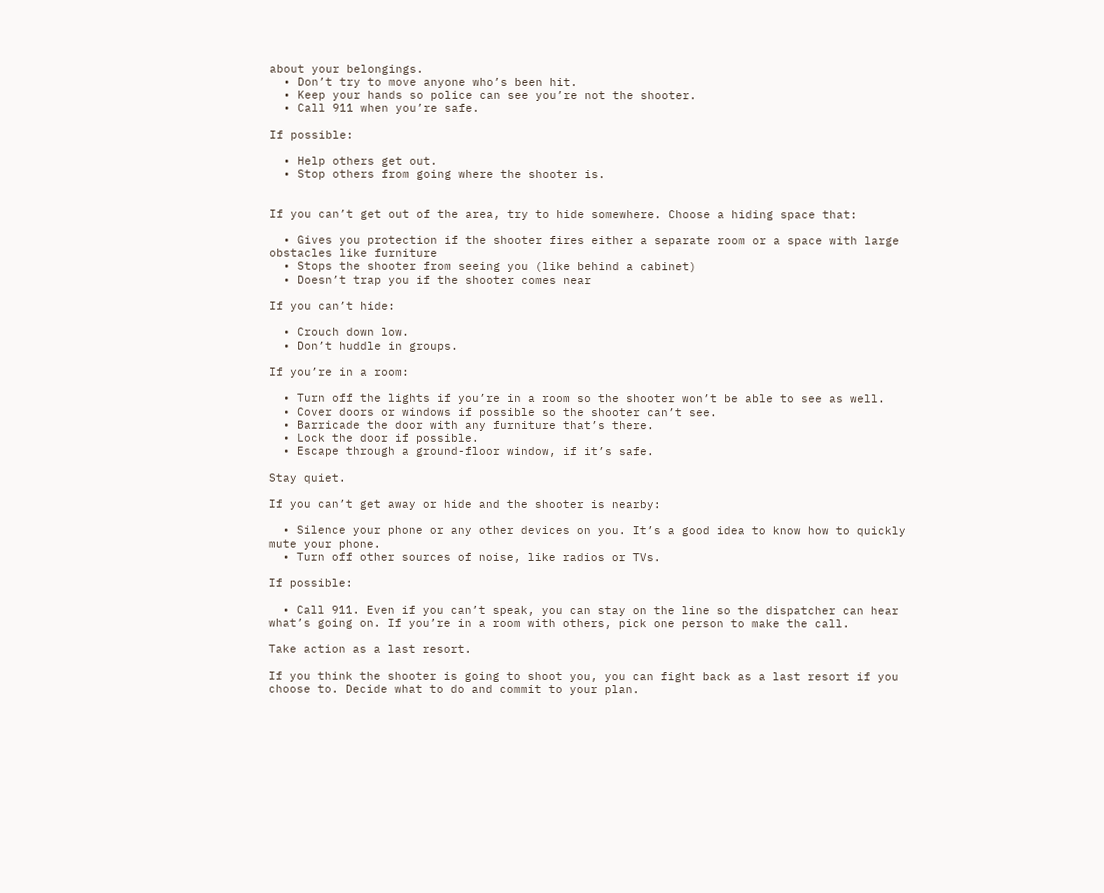about your belongings.
  • Don’t try to move anyone who’s been hit.
  • Keep your hands so police can see you’re not the shooter.
  • Call 911 when you’re safe.

If possible:

  • Help others get out.
  • Stop others from going where the shooter is.


If you can’t get out of the area, try to hide somewhere. Choose a hiding space that:

  • Gives you protection if the shooter fires either a separate room or a space with large obstacles like furniture
  • Stops the shooter from seeing you (like behind a cabinet)
  • Doesn’t trap you if the shooter comes near

If you can’t hide:

  • Crouch down low.
  • Don’t huddle in groups.

If you’re in a room:

  • Turn off the lights if you’re in a room so the shooter won’t be able to see as well.
  • Cover doors or windows if possible so the shooter can’t see.
  • Barricade the door with any furniture that’s there.
  • Lock the door if possible.
  • Escape through a ground-floor window, if it’s safe.

Stay quiet.

If you can’t get away or hide and the shooter is nearby:

  • Silence your phone or any other devices on you. It’s a good idea to know how to quickly mute your phone.
  • Turn off other sources of noise, like radios or TVs.

If possible:

  • Call 911. Even if you can’t speak, you can stay on the line so the dispatcher can hear what’s going on. If you’re in a room with others, pick one person to make the call.

Take action as a last resort.

If you think the shooter is going to shoot you, you can fight back as a last resort if you choose to. Decide what to do and commit to your plan.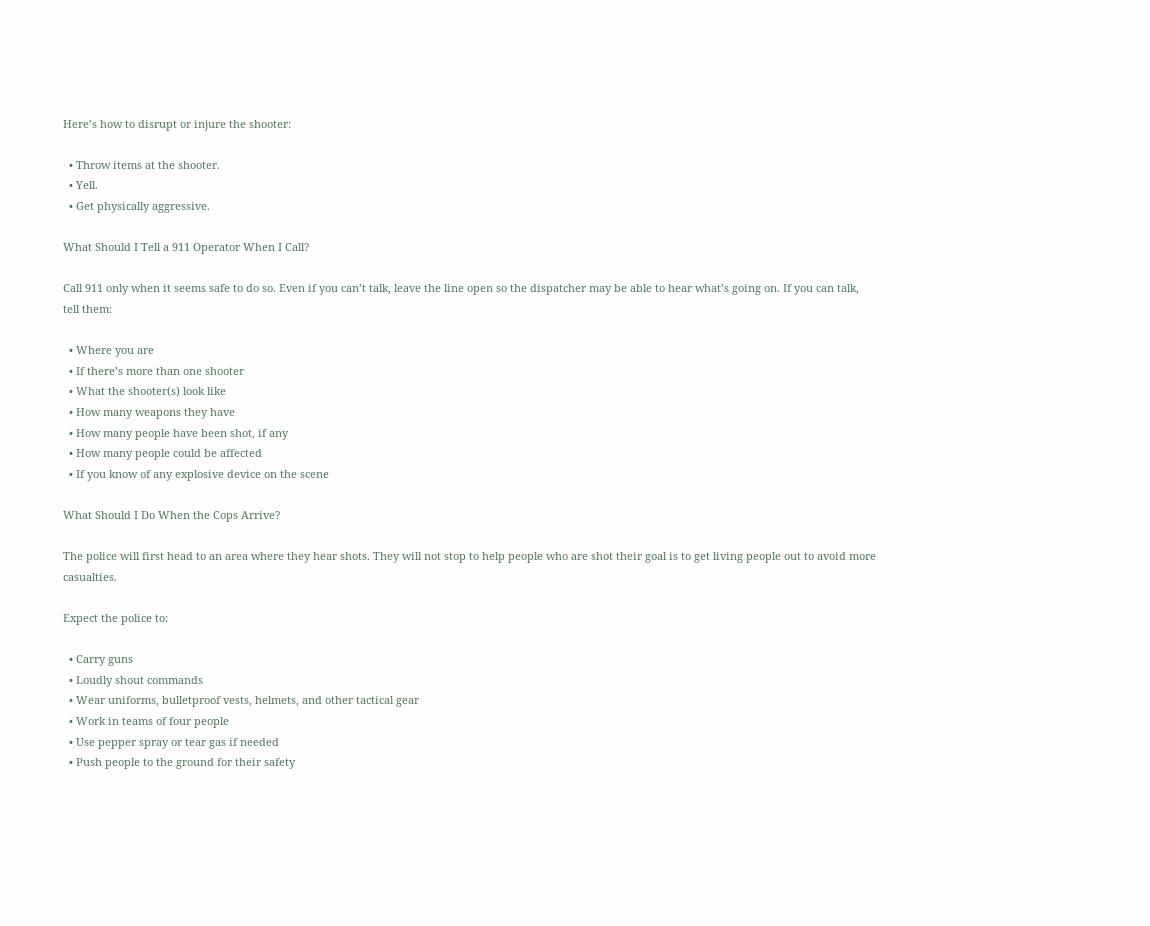Here’s how to disrupt or injure the shooter:

  • Throw items at the shooter.
  • Yell.
  • Get physically aggressive.

What Should I Tell a 911 Operator When I Call?

Call 911 only when it seems safe to do so. Even if you can’t talk, leave the line open so the dispatcher may be able to hear what’s going on. If you can talk, tell them:

  • Where you are
  • If there’s more than one shooter
  • What the shooter(s) look like
  • How many weapons they have
  • How many people have been shot, if any
  • How many people could be affected
  • If you know of any explosive device on the scene

What Should I Do When the Cops Arrive?

The police will first head to an area where they hear shots. They will not stop to help people who are shot their goal is to get living people out to avoid more casualties.

Expect the police to:

  • Carry guns
  • Loudly shout commands
  • Wear uniforms, bulletproof vests, helmets, and other tactical gear
  • Work in teams of four people
  • Use pepper spray or tear gas if needed
  • Push people to the ground for their safety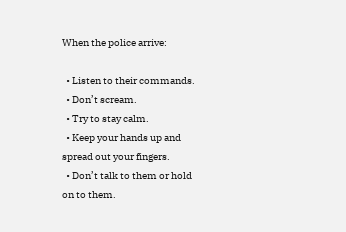When the police arrive:

  • Listen to their commands.
  • Don’t scream.
  • Try to stay calm.
  • Keep your hands up and spread out your fingers.
  • Don’t talk to them or hold on to them.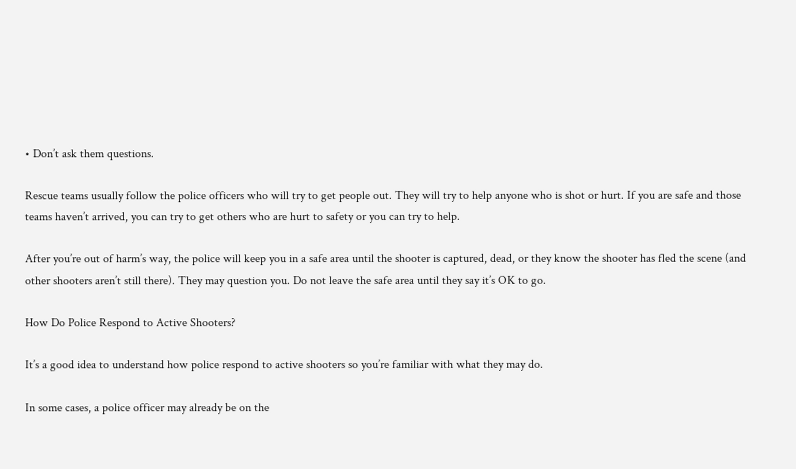• Don’t ask them questions.

Rescue teams usually follow the police officers who will try to get people out. They will try to help anyone who is shot or hurt. If you are safe and those teams haven’t arrived, you can try to get others who are hurt to safety or you can try to help.

After you’re out of harm’s way, the police will keep you in a safe area until the shooter is captured, dead, or they know the shooter has fled the scene (and other shooters aren’t still there). They may question you. Do not leave the safe area until they say it’s OK to go.

How Do Police Respond to Active Shooters?

It’s a good idea to understand how police respond to active shooters so you’re familiar with what they may do.

In some cases, a police officer may already be on the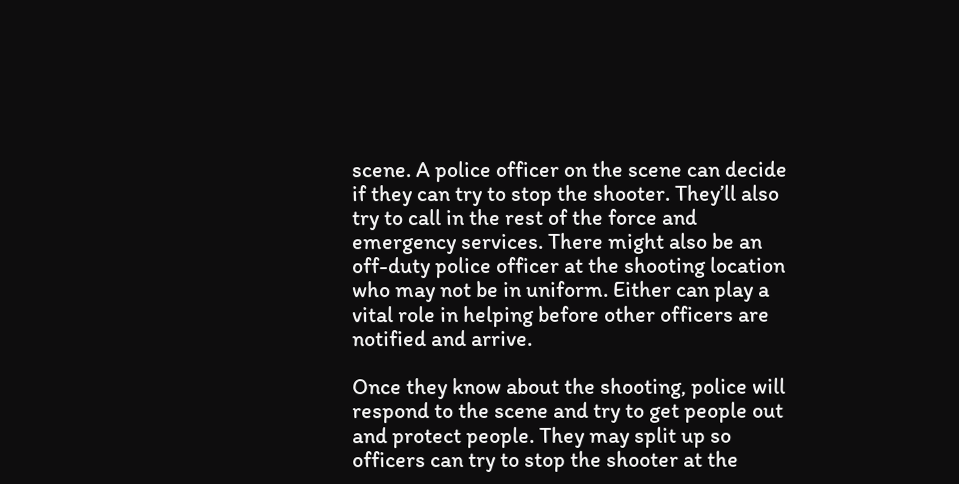scene. A police officer on the scene can decide if they can try to stop the shooter. They’ll also try to call in the rest of the force and emergency services. There might also be an off-duty police officer at the shooting location who may not be in uniform. Either can play a vital role in helping before other officers are notified and arrive.

Once they know about the shooting, police will respond to the scene and try to get people out and protect people. They may split up so officers can try to stop the shooter at the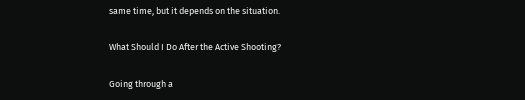same time, but it depends on the situation.

What Should I Do After the Active Shooting?

Going through a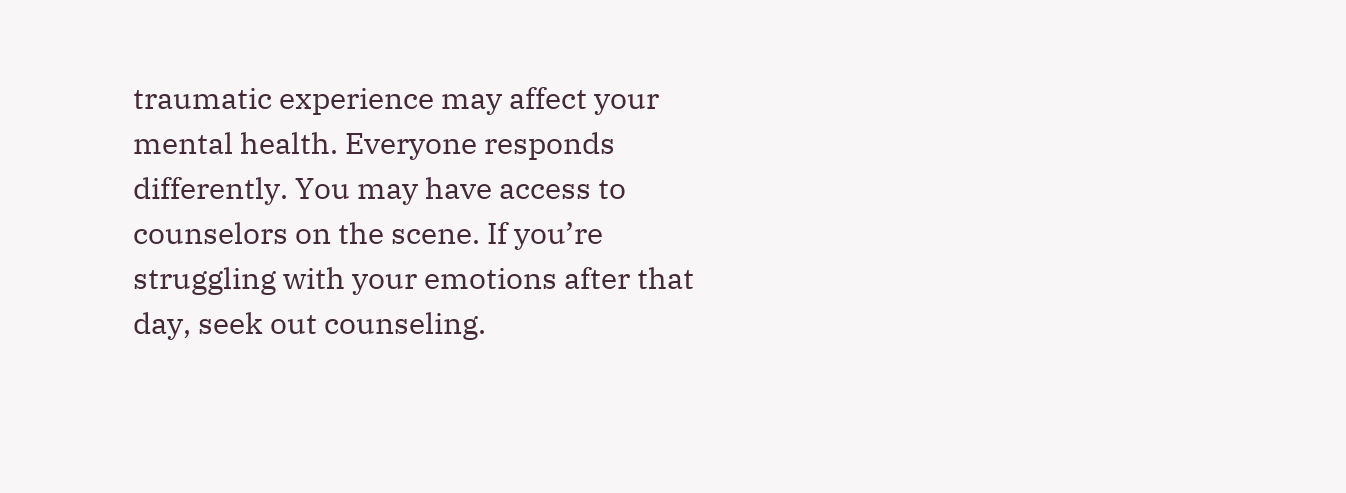traumatic experience may affect your mental health. Everyone responds differently. You may have access to counselors on the scene. If you’re struggling with your emotions after that day, seek out counseling.